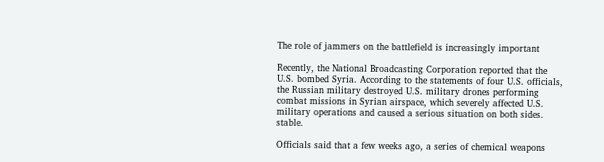The role of jammers on the battlefield is increasingly important

Recently, the National Broadcasting Corporation reported that the U.S. bombed Syria. According to the statements of four U.S. officials, the Russian military destroyed U.S. military drones performing combat missions in Syrian airspace, which severely affected U.S. military operations and caused a serious situation on both sides. stable.

Officials said that a few weeks ago, a series of chemical weapons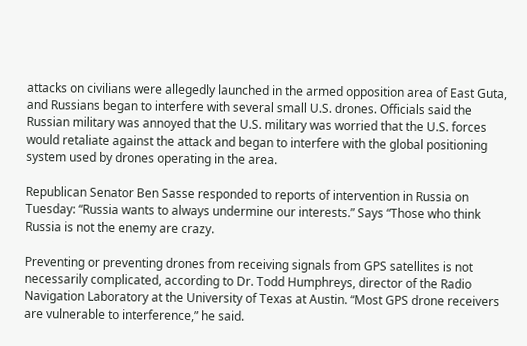attacks on civilians were allegedly launched in the armed opposition area of East Guta, and Russians began to interfere with several small U.S. drones. Officials said the Russian military was annoyed that the U.S. military was worried that the U.S. forces would retaliate against the attack and began to interfere with the global positioning system used by drones operating in the area.

Republican Senator Ben Sasse responded to reports of intervention in Russia on Tuesday: “Russia wants to always undermine our interests.” Says “Those who think Russia is not the enemy are crazy.

Preventing or preventing drones from receiving signals from GPS satellites is not necessarily complicated, according to Dr. Todd Humphreys, director of the Radio Navigation Laboratory at the University of Texas at Austin. “Most GPS drone receivers are vulnerable to interference,” he said.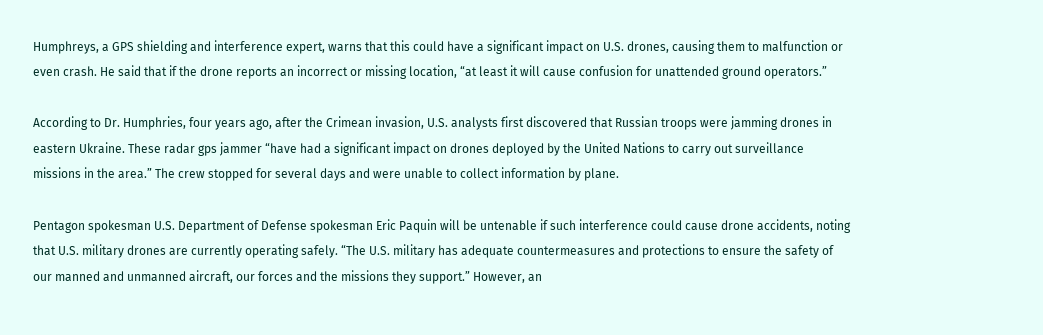Humphreys, a GPS shielding and interference expert, warns that this could have a significant impact on U.S. drones, causing them to malfunction or even crash. He said that if the drone reports an incorrect or missing location, “at least it will cause confusion for unattended ground operators.”

According to Dr. Humphries, four years ago, after the Crimean invasion, U.S. analysts first discovered that Russian troops were jamming drones in eastern Ukraine. These radar gps jammer “have had a significant impact on drones deployed by the United Nations to carry out surveillance missions in the area.” The crew stopped for several days and were unable to collect information by plane.

Pentagon spokesman U.S. Department of Defense spokesman Eric Paquin will be untenable if such interference could cause drone accidents, noting that U.S. military drones are currently operating safely. “The U.S. military has adequate countermeasures and protections to ensure the safety of our manned and unmanned aircraft, our forces and the missions they support.” However, an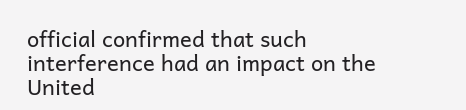official confirmed that such interference had an impact on the United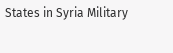States in Syria Military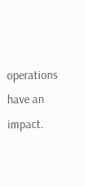operations have an impact.